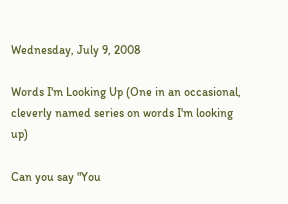Wednesday, July 9, 2008

Words I'm Looking Up (One in an occasional, cleverly named series on words I'm looking up)

Can you say "You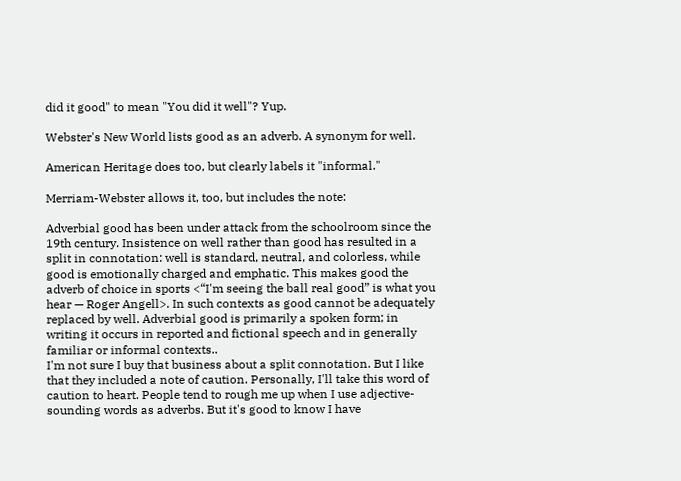did it good" to mean "You did it well"? Yup.

Webster's New World lists good as an adverb. A synonym for well.

American Heritage does too, but clearly labels it "informal."

Merriam-Webster allows it, too, but includes the note:

Adverbial good has been under attack from the schoolroom since the 19th century. Insistence on well rather than good has resulted in a split in connotation: well is standard, neutral, and colorless, while good is emotionally charged and emphatic. This makes good the adverb of choice in sports <“I'm seeing the ball real good” is what you hear — Roger Angell>. In such contexts as good cannot be adequately replaced by well. Adverbial good is primarily a spoken form; in writing it occurs in reported and fictional speech and in generally familiar or informal contexts..
I'm not sure I buy that business about a split connotation. But I like that they included a note of caution. Personally, I'll take this word of caution to heart. People tend to rough me up when I use adjective-sounding words as adverbs. But it's good to know I have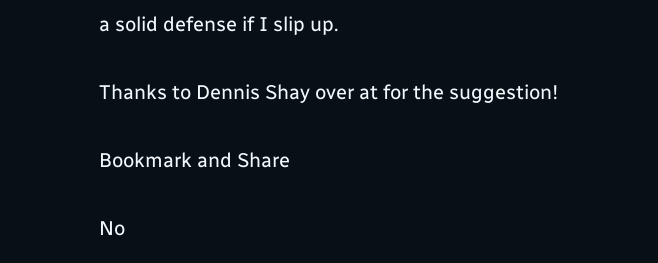a solid defense if I slip up.

Thanks to Dennis Shay over at for the suggestion!

Bookmark and Share

No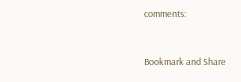comments:


Bookmark and Share